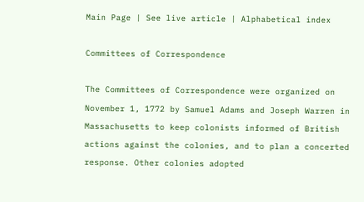Main Page | See live article | Alphabetical index

Committees of Correspondence

The Committees of Correspondence were organized on November 1, 1772 by Samuel Adams and Joseph Warren in Massachusetts to keep colonists informed of British actions against the colonies, and to plan a concerted response. Other colonies adopted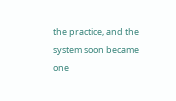the practice, and the system soon became one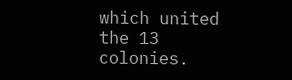which united the 13 colonies.